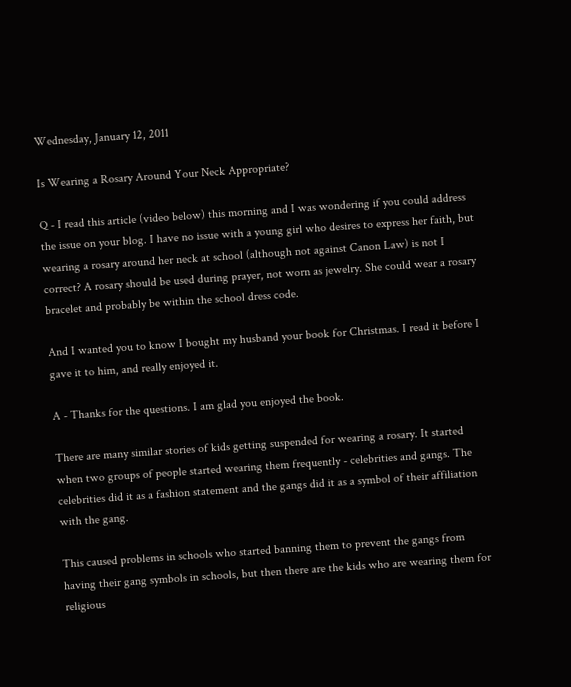Wednesday, January 12, 2011

Is Wearing a Rosary Around Your Neck Appropriate?

Q - I read this article (video below) this morning and I was wondering if you could address the issue on your blog. I have no issue with a young girl who desires to express her faith, but wearing a rosary around her neck at school (although not against Canon Law) is not I correct? A rosary should be used during prayer, not worn as jewelry. She could wear a rosary bracelet and probably be within the school dress code.

And I wanted you to know I bought my husband your book for Christmas. I read it before I gave it to him, and really enjoyed it.

A - Thanks for the questions. I am glad you enjoyed the book.

There are many similar stories of kids getting suspended for wearing a rosary. It started when two groups of people started wearing them frequently - celebrities and gangs. The celebrities did it as a fashion statement and the gangs did it as a symbol of their affiliation with the gang.

This caused problems in schools who started banning them to prevent the gangs from having their gang symbols in schools, but then there are the kids who are wearing them for religious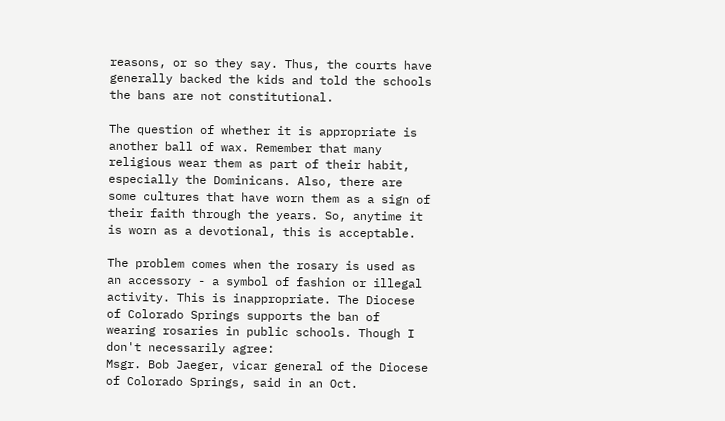reasons, or so they say. Thus, the courts have generally backed the kids and told the schools the bans are not constitutional.

The question of whether it is appropriate is another ball of wax. Remember that many religious wear them as part of their habit, especially the Dominicans. Also, there are some cultures that have worn them as a sign of their faith through the years. So, anytime it is worn as a devotional, this is acceptable.

The problem comes when the rosary is used as an accessory - a symbol of fashion or illegal activity. This is inappropriate. The Diocese of Colorado Springs supports the ban of wearing rosaries in public schools. Though I don't necessarily agree:
Msgr. Bob Jaeger, vicar general of the Diocese of Colorado Springs, said in an Oct.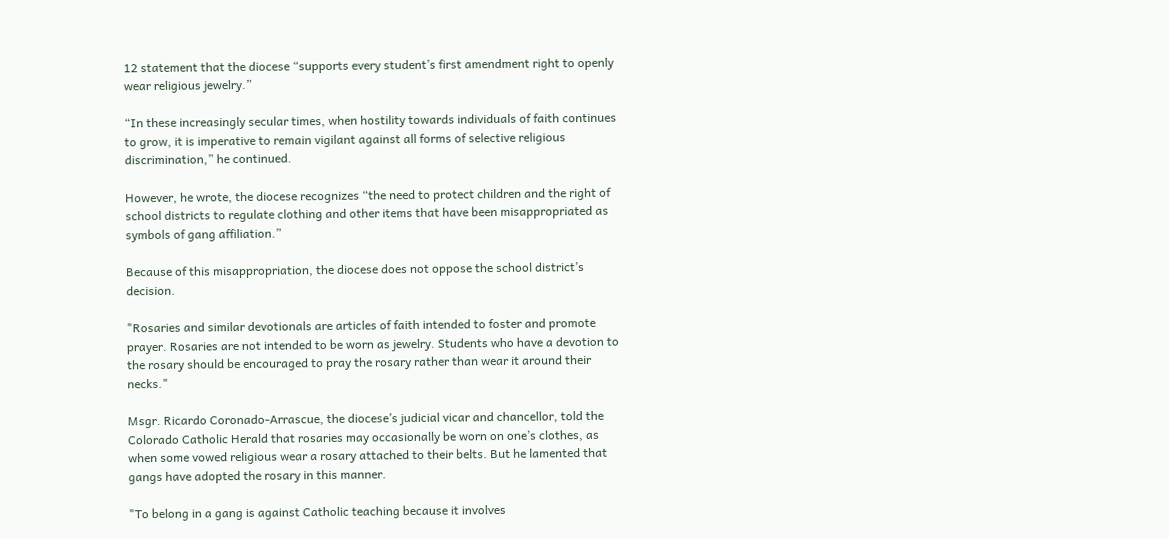12 statement that the diocese “supports every student’s first amendment right to openly wear religious jewelry.”

“In these increasingly secular times, when hostility towards individuals of faith continues to grow, it is imperative to remain vigilant against all forms of selective religious discrimination,” he continued.

However, he wrote, the diocese recognizes “the need to protect children and the right of school districts to regulate clothing and other items that have been misappropriated as symbols of gang affiliation.”

Because of this misappropriation, the diocese does not oppose the school district’s decision.

"Rosaries and similar devotionals are articles of faith intended to foster and promote prayer. Rosaries are not intended to be worn as jewelry. Students who have a devotion to the rosary should be encouraged to pray the rosary rather than wear it around their necks."

Msgr. Ricardo Coronado-Arrascue, the diocese’s judicial vicar and chancellor, told the Colorado Catholic Herald that rosaries may occasionally be worn on one’s clothes, as when some vowed religious wear a rosary attached to their belts. But he lamented that gangs have adopted the rosary in this manner.

"To belong in a gang is against Catholic teaching because it involves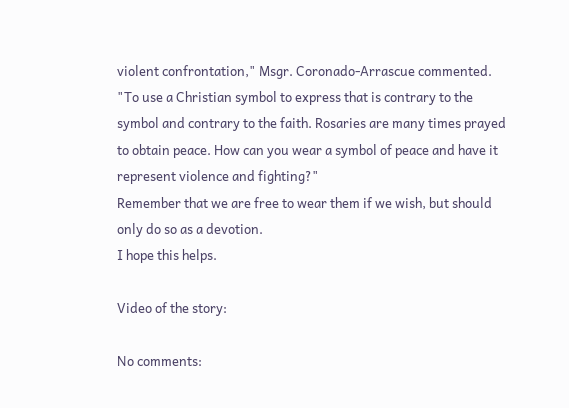violent confrontation," Msgr. Coronado-Arrascue commented. "To use a Christian symbol to express that is contrary to the symbol and contrary to the faith. Rosaries are many times prayed to obtain peace. How can you wear a symbol of peace and have it represent violence and fighting?"
Remember that we are free to wear them if we wish, but should only do so as a devotion.
I hope this helps.

Video of the story:

No comments: